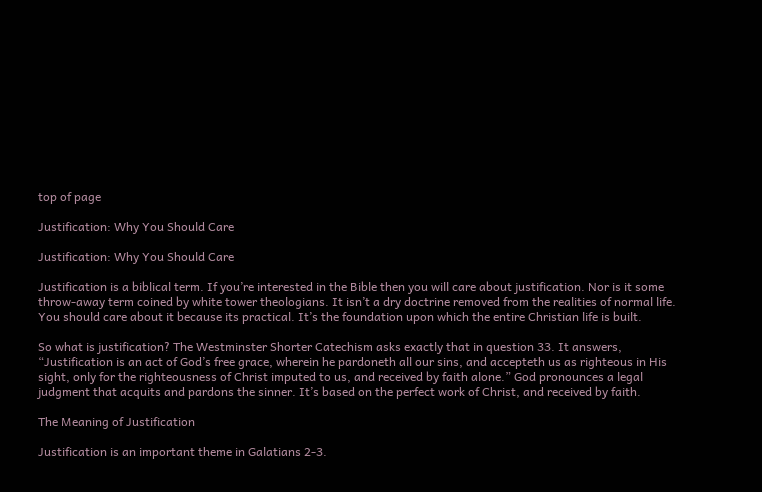top of page

Justification: Why You Should Care

Justification: Why You Should Care

Justification is a biblical term. If you’re interested in the Bible then you will care about justification. Nor is it some throw-away term coined by white tower theologians. It isn’t a dry doctrine removed from the realities of normal life. You should care about it because its practical. It’s the foundation upon which the entire Christian life is built.

So what is justification? The Westminster Shorter Catechism asks exactly that in question 33. It answers, “Justification is an act of God’s free grace, wherein he pardoneth all our sins, and accepteth us as righteous in His sight, only for the righteousness of Christ imputed to us, and received by faith alone.” God pronounces a legal judgment that acquits and pardons the sinner. It’s based on the perfect work of Christ, and received by faith.

The Meaning of Justification

Justification is an important theme in Galatians 2-3.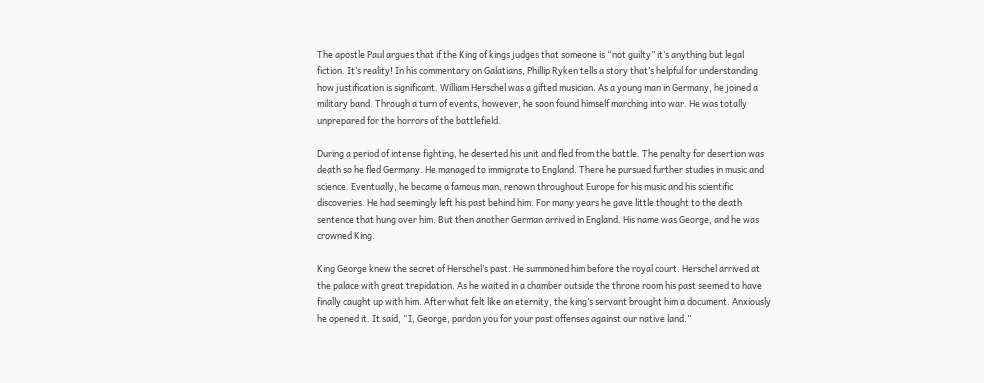The apostle Paul argues that if the King of kings judges that someone is “not guilty” it’s anything but legal fiction. It’s reality! In his commentary on Galatians, Phillip Ryken tells a story that’s helpful for understanding how justification is significant. William Herschel was a gifted musician. As a young man in Germany, he joined a military band. Through a turn of events, however, he soon found himself marching into war. He was totally unprepared for the horrors of the battlefield.

During a period of intense fighting, he deserted his unit and fled from the battle. The penalty for desertion was death so he fled Germany. He managed to immigrate to England. There he pursued further studies in music and science. Eventually, he became a famous man, renown throughout Europe for his music and his scientific discoveries. He had seemingly left his past behind him. For many years he gave little thought to the death sentence that hung over him. But then another German arrived in England. His name was George, and he was crowned King.

King George knew the secret of Herschel’s past. He summoned him before the royal court. Herschel arrived at the palace with great trepidation. As he waited in a chamber outside the throne room his past seemed to have finally caught up with him. After what felt like an eternity, the king’s servant brought him a document. Anxiously he opened it. It said, “I, George, pardon you for your past offenses against our native land.”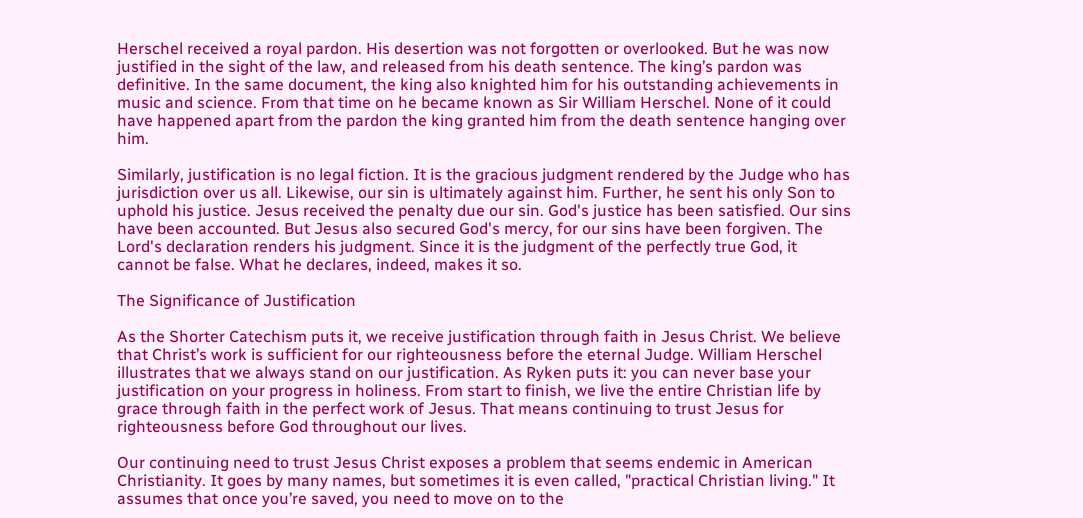Herschel received a royal pardon. His desertion was not forgotten or overlooked. But he was now justified in the sight of the law, and released from his death sentence. The king’s pardon was definitive. In the same document, the king also knighted him for his outstanding achievements in music and science. From that time on he became known as Sir William Herschel. None of it could have happened apart from the pardon the king granted him from the death sentence hanging over him.

Similarly, justification is no legal fiction. It is the gracious judgment rendered by the Judge who has jurisdiction over us all. Likewise, our sin is ultimately against him. Further, he sent his only Son to uphold his justice. Jesus received the penalty due our sin. God's justice has been satisfied. Our sins have been accounted. But Jesus also secured God's mercy, for our sins have been forgiven. The Lord's declaration renders his judgment. Since it is the judgment of the perfectly true God, it cannot be false. What he declares, indeed, makes it so.

The Significance of Justification

As the Shorter Catechism puts it, we receive justification through faith in Jesus Christ. We believe that Christ’s work is sufficient for our righteousness before the eternal Judge. William Herschel illustrates that we always stand on our justification. As Ryken puts it: you can never base your justification on your progress in holiness. From start to finish, we live the entire Christian life by grace through faith in the perfect work of Jesus. That means continuing to trust Jesus for righteousness before God throughout our lives.

Our continuing need to trust Jesus Christ exposes a problem that seems endemic in American Christianity. It goes by many names, but sometimes it is even called, "practical Christian living." It assumes that once you’re saved, you need to move on to the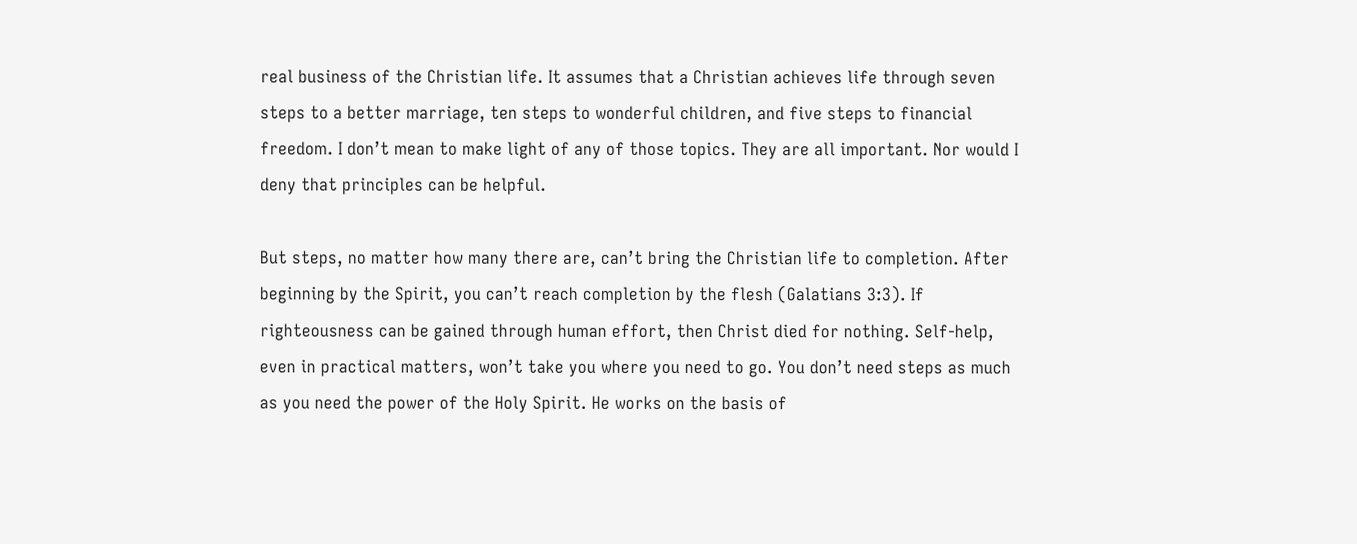real business of the Christian life. It assumes that a Christian achieves life through seven steps to a better marriage, ten steps to wonderful children, and five steps to financial freedom. I don’t mean to make light of any of those topics. They are all important. Nor would I deny that principles can be helpful.

But steps, no matter how many there are, can’t bring the Christian life to completion. After beginning by the Spirit, you can’t reach completion by the flesh (Galatians 3:3). If righteousness can be gained through human effort, then Christ died for nothing. Self-help, even in practical matters, won’t take you where you need to go. You don’t need steps as much as you need the power of the Holy Spirit. He works on the basis of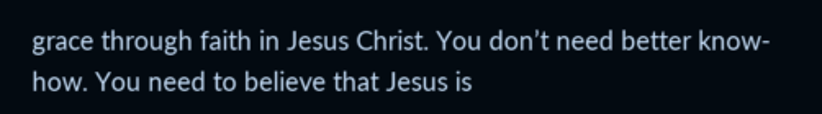grace through faith in Jesus Christ. You don’t need better know-how. You need to believe that Jesus is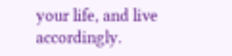your life, and live accordingly.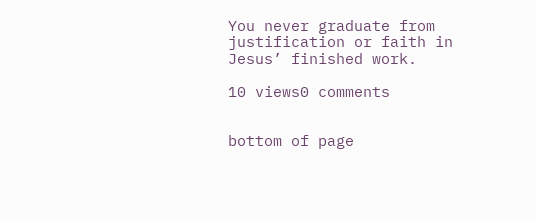You never graduate from justification or faith in Jesus’ finished work.

10 views0 comments


bottom of page